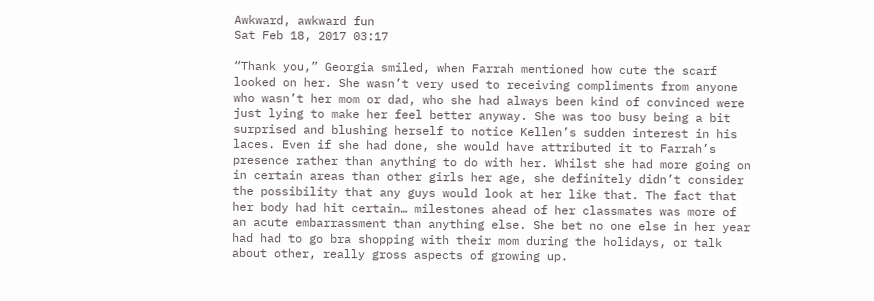Awkward, awkward fun
Sat Feb 18, 2017 03:17

“Thank you,” Georgia smiled, when Farrah mentioned how cute the scarf looked on her. She wasn’t very used to receiving compliments from anyone who wasn’t her mom or dad, who she had always been kind of convinced were just lying to make her feel better anyway. She was too busy being a bit surprised and blushing herself to notice Kellen’s sudden interest in his laces. Even if she had done, she would have attributed it to Farrah’s presence rather than anything to do with her. Whilst she had more going on in certain areas than other girls her age, she definitely didn’t consider the possibility that any guys would look at her like that. The fact that her body had hit certain… milestones ahead of her classmates was more of an acute embarrassment than anything else. She bet no one else in her year had had to go bra shopping with their mom during the holidays, or talk about other, really gross aspects of growing up.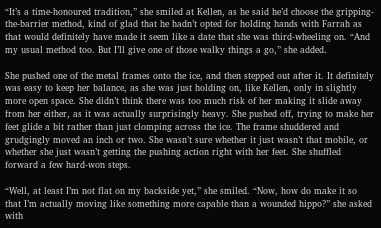“It’s a time-honoured tradition,” she smiled at Kellen, as he said he’d choose the gripping-the-barrier method, kind of glad that he hadn’t opted for holding hands with Farrah as that would definitely have made it seem like a date that she was third-wheeling on. “And my usual method too. But I’ll give one of those walky things a go,” she added.

She pushed one of the metal frames onto the ice, and then stepped out after it. It definitely was easy to keep her balance, as she was just holding on, like Kellen, only in slightly more open space. She didn’t think there was too much risk of her making it slide away from her either, as it was actually surprisingly heavy. She pushed off, trying to make her feet glide a bit rather than just clomping across the ice. The frame shuddered and grudgingly moved an inch or two. She wasn’t sure whether it just wasn’t that mobile, or whether she just wasn’t getting the pushing action right with her feet. She shuffled forward a few hard-won steps.

“Well, at least I’m not flat on my backside yet,” she smiled. “Now, how do make it so that I’m actually moving like something more capable than a wounded hippo?” she asked with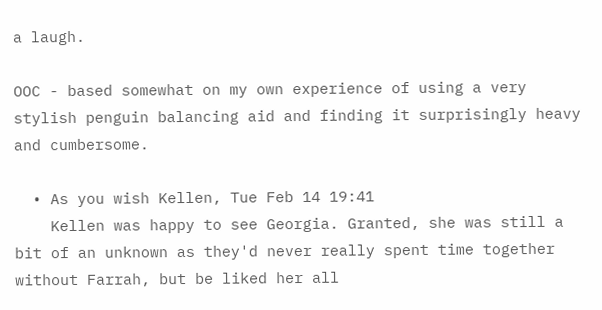a laugh.

OOC - based somewhat on my own experience of using a very stylish penguin balancing aid and finding it surprisingly heavy and cumbersome.

  • As you wish Kellen, Tue Feb 14 19:41
    Kellen was happy to see Georgia. Granted, she was still a bit of an unknown as they'd never really spent time together without Farrah, but be liked her all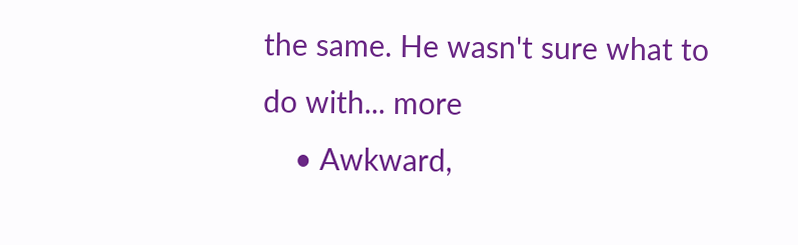the same. He wasn't sure what to do with... more
    • Awkward,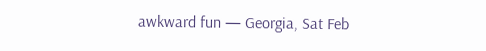awkward fun — Georgia, Sat Feb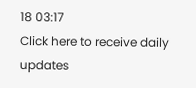18 03:17
Click here to receive daily updates